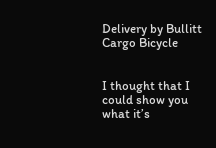Delivery by Bullitt Cargo Bicycle


I thought that I could show you what it’s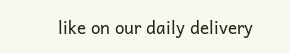like on our daily delivery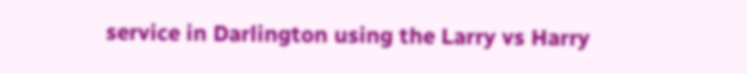service in Darlington using the Larry vs Harry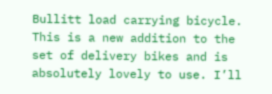Bullitt load carrying bicycle. This is a new addition to the set of delivery bikes and is absolutely lovely to use. I’ll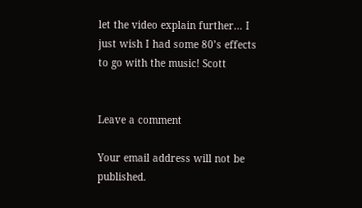let the video explain further… I just wish I had some 80’s effects to go with the music! Scott


Leave a comment

Your email address will not be published.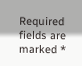Required fields are marked *